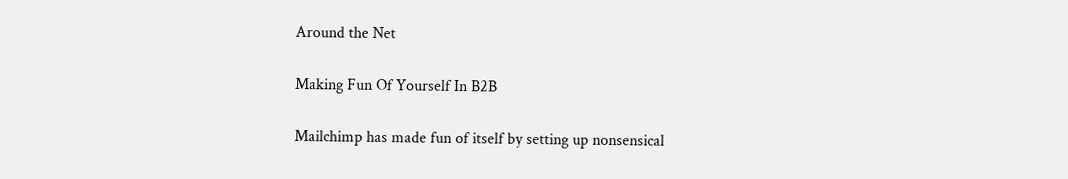Around the Net

Making Fun Of Yourself In B2B

Mailchimp has made fun of itself by setting up nonsensical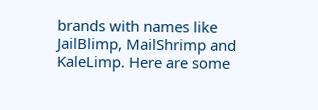brands with names like JailBlimp, MailShrimp and KaleLimp. Here are some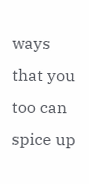ways that you too can spice up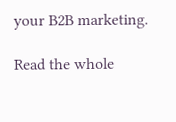your B2B marketing.

Read the whole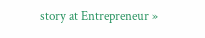story at Entrepreneur »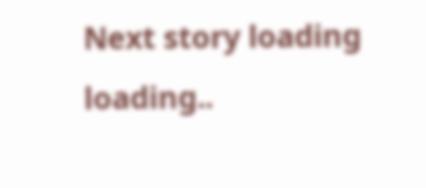Next story loading loading..